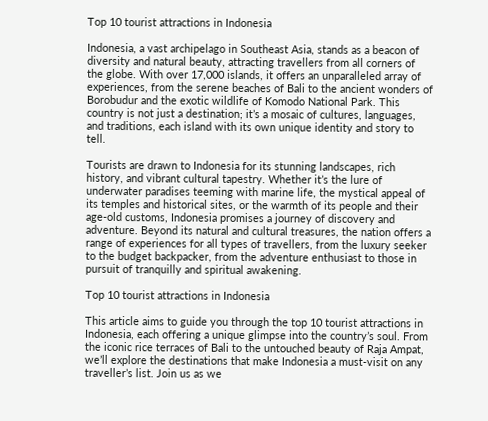Top 10 tourist attractions in Indonesia

Indonesia, a vast archipelago in Southeast Asia, stands as a beacon of diversity and natural beauty, attracting travellers from all corners of the globe. With over 17,000 islands, it offers an unparalleled array of experiences, from the serene beaches of Bali to the ancient wonders of Borobudur and the exotic wildlife of Komodo National Park. This country is not just a destination; it’s a mosaic of cultures, languages, and traditions, each island with its own unique identity and story to tell.

Tourists are drawn to Indonesia for its stunning landscapes, rich history, and vibrant cultural tapestry. Whether it’s the lure of underwater paradises teeming with marine life, the mystical appeal of its temples and historical sites, or the warmth of its people and their age-old customs, Indonesia promises a journey of discovery and adventure. Beyond its natural and cultural treasures, the nation offers a range of experiences for all types of travellers, from the luxury seeker to the budget backpacker, from the adventure enthusiast to those in pursuit of tranquilly and spiritual awakening.

Top 10 tourist attractions in Indonesia

This article aims to guide you through the top 10 tourist attractions in Indonesia, each offering a unique glimpse into the country’s soul. From the iconic rice terraces of Bali to the untouched beauty of Raja Ampat, we’ll explore the destinations that make Indonesia a must-visit on any traveller’s list. Join us as we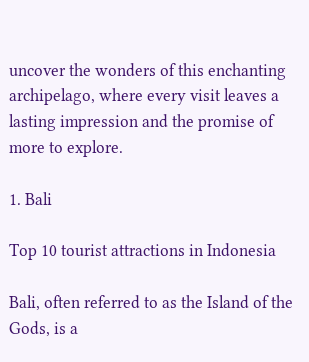uncover the wonders of this enchanting archipelago, where every visit leaves a lasting impression and the promise of more to explore.

1. Bali

Top 10 tourist attractions in Indonesia

Bali, often referred to as the Island of the Gods, is a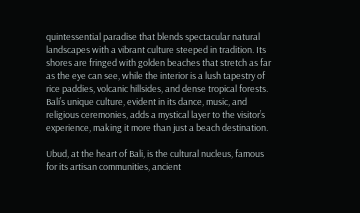quintessential paradise that blends spectacular natural landscapes with a vibrant culture steeped in tradition. Its shores are fringed with golden beaches that stretch as far as the eye can see, while the interior is a lush tapestry of rice paddies, volcanic hillsides, and dense tropical forests. Bali’s unique culture, evident in its dance, music, and religious ceremonies, adds a mystical layer to the visitor’s experience, making it more than just a beach destination.

Ubud, at the heart of Bali, is the cultural nucleus, famous for its artisan communities, ancient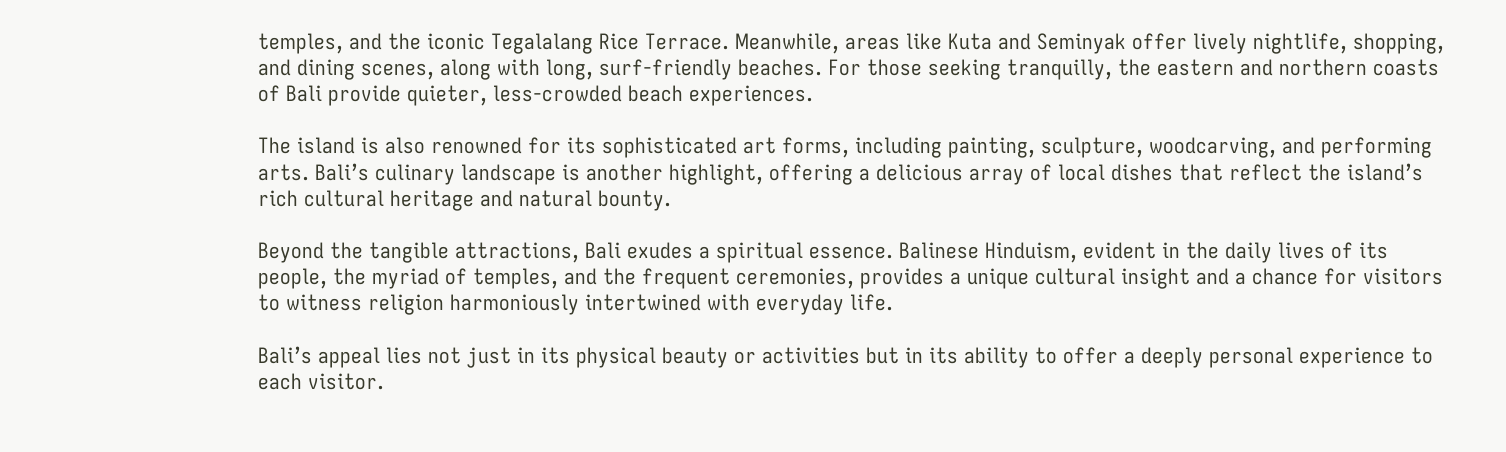temples, and the iconic Tegalalang Rice Terrace. Meanwhile, areas like Kuta and Seminyak offer lively nightlife, shopping, and dining scenes, along with long, surf-friendly beaches. For those seeking tranquilly, the eastern and northern coasts of Bali provide quieter, less-crowded beach experiences.

The island is also renowned for its sophisticated art forms, including painting, sculpture, woodcarving, and performing arts. Bali’s culinary landscape is another highlight, offering a delicious array of local dishes that reflect the island’s rich cultural heritage and natural bounty.

Beyond the tangible attractions, Bali exudes a spiritual essence. Balinese Hinduism, evident in the daily lives of its people, the myriad of temples, and the frequent ceremonies, provides a unique cultural insight and a chance for visitors to witness religion harmoniously intertwined with everyday life.

Bali’s appeal lies not just in its physical beauty or activities but in its ability to offer a deeply personal experience to each visitor.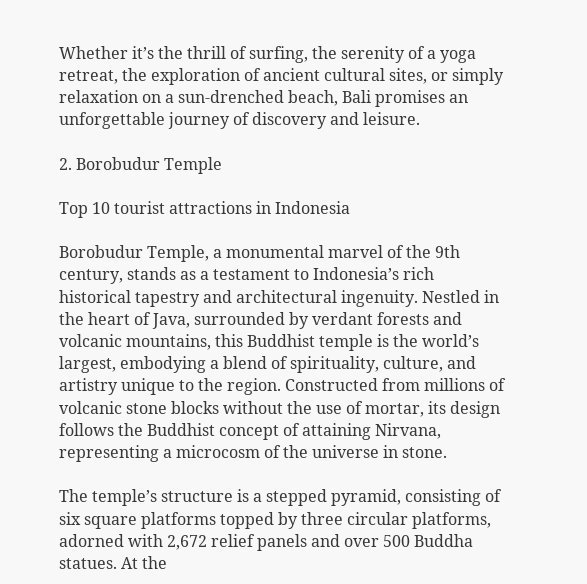Whether it’s the thrill of surfing, the serenity of a yoga retreat, the exploration of ancient cultural sites, or simply relaxation on a sun-drenched beach, Bali promises an unforgettable journey of discovery and leisure.

2. Borobudur Temple

Top 10 tourist attractions in Indonesia

Borobudur Temple, a monumental marvel of the 9th century, stands as a testament to Indonesia’s rich historical tapestry and architectural ingenuity. Nestled in the heart of Java, surrounded by verdant forests and volcanic mountains, this Buddhist temple is the world’s largest, embodying a blend of spirituality, culture, and artistry unique to the region. Constructed from millions of volcanic stone blocks without the use of mortar, its design follows the Buddhist concept of attaining Nirvana, representing a microcosm of the universe in stone.

The temple’s structure is a stepped pyramid, consisting of six square platforms topped by three circular platforms, adorned with 2,672 relief panels and over 500 Buddha statues. At the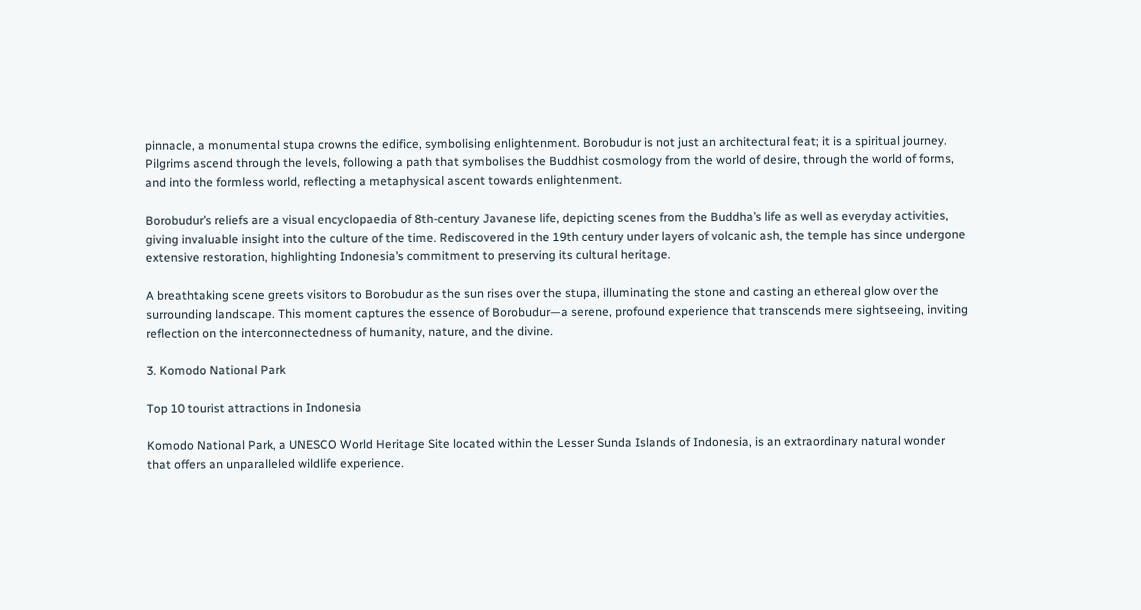pinnacle, a monumental stupa crowns the edifice, symbolising enlightenment. Borobudur is not just an architectural feat; it is a spiritual journey. Pilgrims ascend through the levels, following a path that symbolises the Buddhist cosmology from the world of desire, through the world of forms, and into the formless world, reflecting a metaphysical ascent towards enlightenment.

Borobudur’s reliefs are a visual encyclopaedia of 8th-century Javanese life, depicting scenes from the Buddha’s life as well as everyday activities, giving invaluable insight into the culture of the time. Rediscovered in the 19th century under layers of volcanic ash, the temple has since undergone extensive restoration, highlighting Indonesia’s commitment to preserving its cultural heritage.

A breathtaking scene greets visitors to Borobudur as the sun rises over the stupa, illuminating the stone and casting an ethereal glow over the surrounding landscape. This moment captures the essence of Borobudur—a serene, profound experience that transcends mere sightseeing, inviting reflection on the interconnectedness of humanity, nature, and the divine.

3. Komodo National Park

Top 10 tourist attractions in Indonesia

Komodo National Park, a UNESCO World Heritage Site located within the Lesser Sunda Islands of Indonesia, is an extraordinary natural wonder that offers an unparalleled wildlife experience.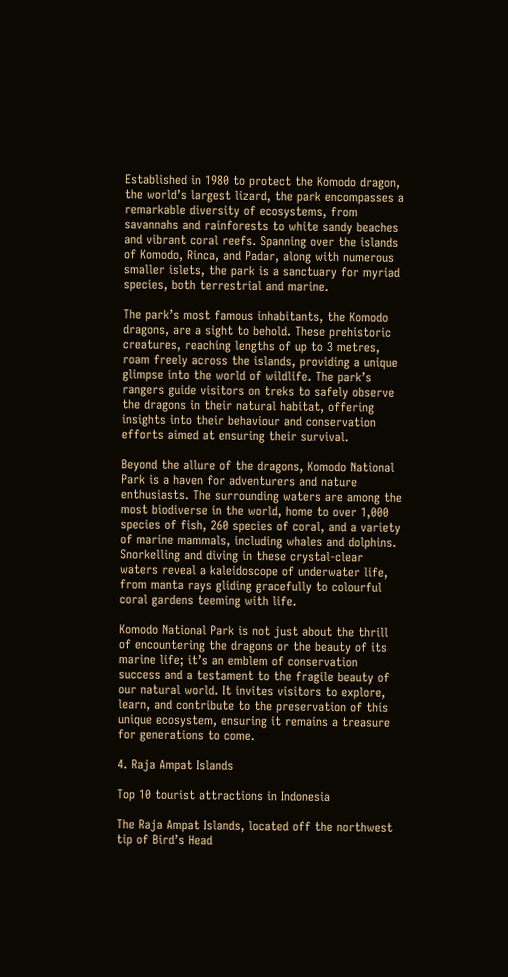Established in 1980 to protect the Komodo dragon, the world’s largest lizard, the park encompasses a remarkable diversity of ecosystems, from savannahs and rainforests to white sandy beaches and vibrant coral reefs. Spanning over the islands of Komodo, Rinca, and Padar, along with numerous smaller islets, the park is a sanctuary for myriad species, both terrestrial and marine.

The park’s most famous inhabitants, the Komodo dragons, are a sight to behold. These prehistoric creatures, reaching lengths of up to 3 metres, roam freely across the islands, providing a unique glimpse into the world of wildlife. The park’s rangers guide visitors on treks to safely observe the dragons in their natural habitat, offering insights into their behaviour and conservation efforts aimed at ensuring their survival.

Beyond the allure of the dragons, Komodo National Park is a haven for adventurers and nature enthusiasts. The surrounding waters are among the most biodiverse in the world, home to over 1,000 species of fish, 260 species of coral, and a variety of marine mammals, including whales and dolphins. Snorkelling and diving in these crystal-clear waters reveal a kaleidoscope of underwater life, from manta rays gliding gracefully to colourful coral gardens teeming with life.

Komodo National Park is not just about the thrill of encountering the dragons or the beauty of its marine life; it’s an emblem of conservation success and a testament to the fragile beauty of our natural world. It invites visitors to explore, learn, and contribute to the preservation of this unique ecosystem, ensuring it remains a treasure for generations to come.

4. Raja Ampat Islands

Top 10 tourist attractions in Indonesia

The Raja Ampat Islands, located off the northwest tip of Bird’s Head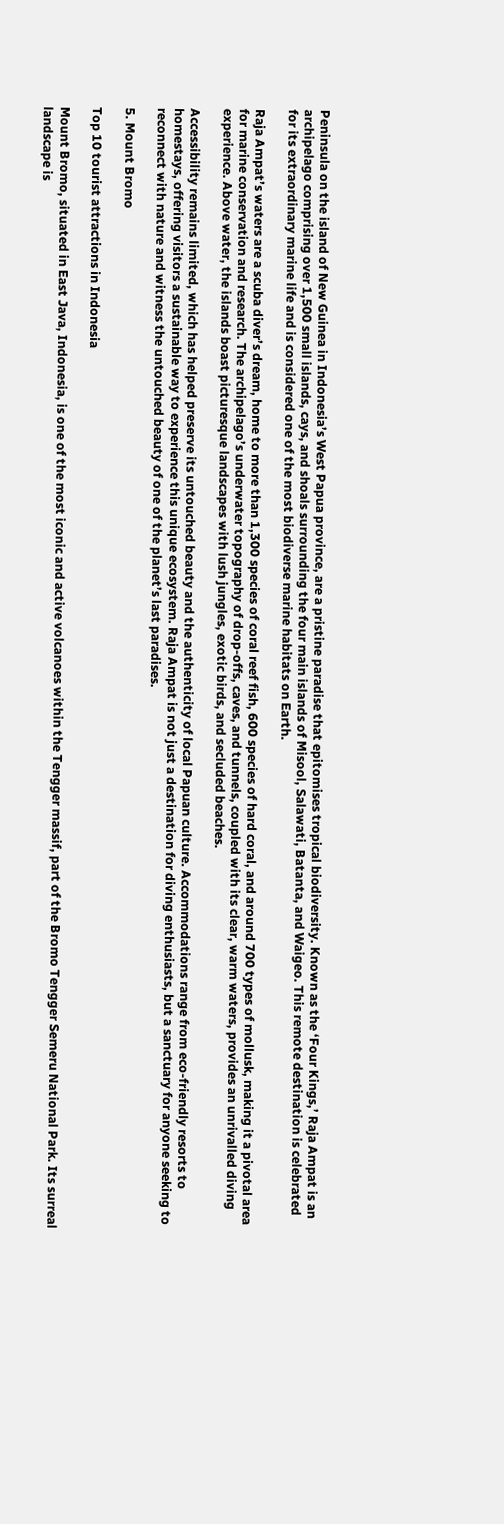Peninsula on the island of New Guinea in Indonesia’s West Papua province, are a pristine paradise that epitomises tropical biodiversity. Known as the ‘Four Kings,’ Raja Ampat is an archipelago comprising over 1,500 small islands, cays, and shoals surrounding the four main islands of Misool, Salawati, Batanta, and Waigeo. This remote destination is celebrated for its extraordinary marine life and is considered one of the most biodiverse marine habitats on Earth.

Raja Ampat’s waters are a scuba diver’s dream, home to more than 1,300 species of coral reef fish, 600 species of hard coral, and around 700 types of mollusk, making it a pivotal area for marine conservation and research. The archipelago’s underwater topography of drop-offs, caves, and tunnels, coupled with its clear, warm waters, provides an unrivalled diving experience. Above water, the islands boast picturesque landscapes with lush jungles, exotic birds, and secluded beaches.

Accessibility remains limited, which has helped preserve its untouched beauty and the authenticity of local Papuan culture. Accommodations range from eco-friendly resorts to homestays, offering visitors a sustainable way to experience this unique ecosystem. Raja Ampat is not just a destination for diving enthusiasts, but a sanctuary for anyone seeking to reconnect with nature and witness the untouched beauty of one of the planet’s last paradises.

5. Mount Bromo

Top 10 tourist attractions in Indonesia

Mount Bromo, situated in East Java, Indonesia, is one of the most iconic and active volcanoes within the Tengger massif, part of the Bromo Tengger Semeru National Park. Its surreal landscape is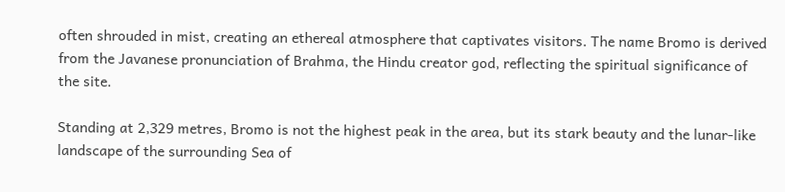often shrouded in mist, creating an ethereal atmosphere that captivates visitors. The name Bromo is derived from the Javanese pronunciation of Brahma, the Hindu creator god, reflecting the spiritual significance of the site.

Standing at 2,329 metres, Bromo is not the highest peak in the area, but its stark beauty and the lunar-like landscape of the surrounding Sea of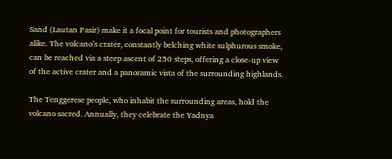Sand (Lautan Pasir) make it a focal point for tourists and photographers alike. The volcano’s crater, constantly belching white sulphurous smoke, can be reached via a steep ascent of 250 steps, offering a close-up view of the active crater and a panoramic vista of the surrounding highlands.

The Tenggerese people, who inhabit the surrounding areas, hold the volcano sacred. Annually, they celebrate the Yadnya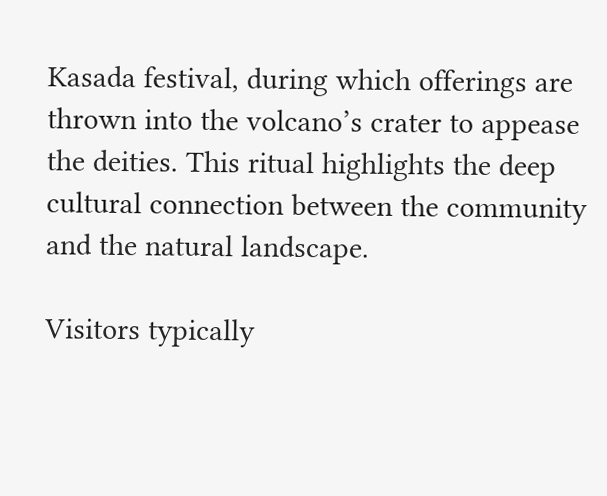Kasada festival, during which offerings are thrown into the volcano’s crater to appease the deities. This ritual highlights the deep cultural connection between the community and the natural landscape.

Visitors typically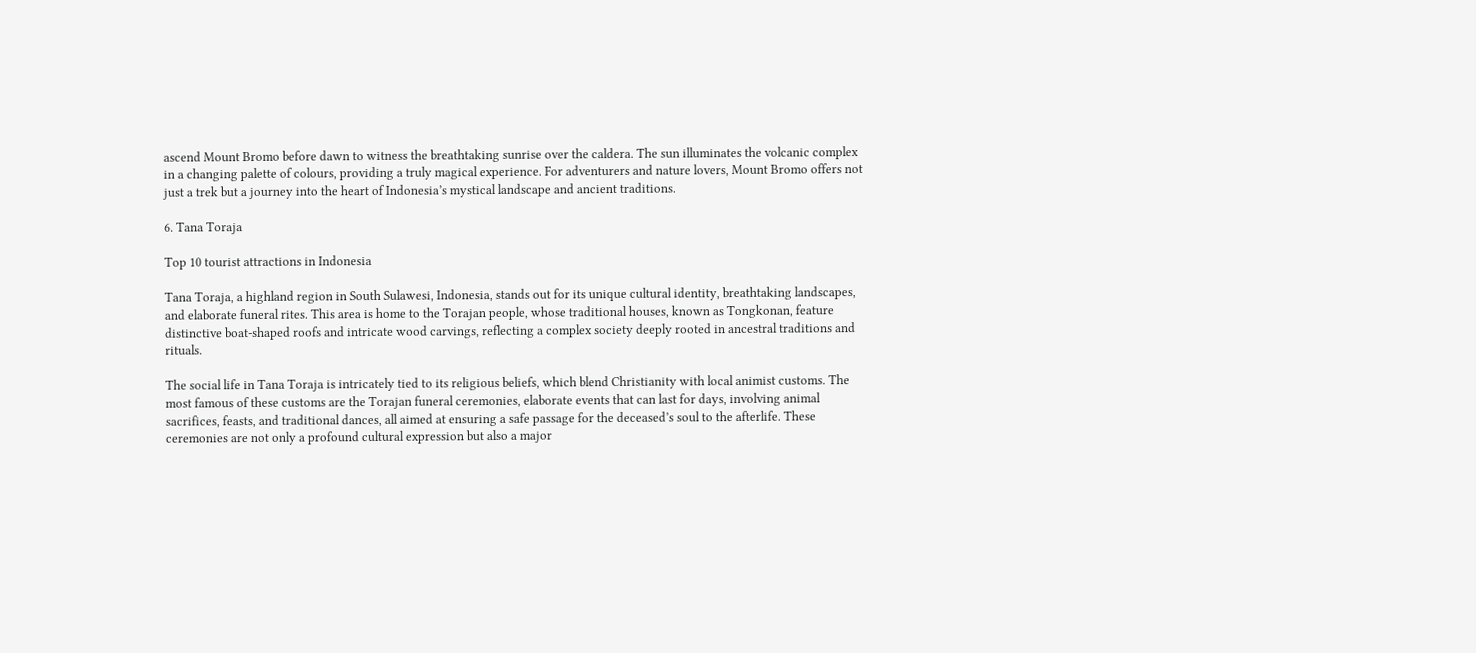ascend Mount Bromo before dawn to witness the breathtaking sunrise over the caldera. The sun illuminates the volcanic complex in a changing palette of colours, providing a truly magical experience. For adventurers and nature lovers, Mount Bromo offers not just a trek but a journey into the heart of Indonesia’s mystical landscape and ancient traditions.

6. Tana Toraja

Top 10 tourist attractions in Indonesia

Tana Toraja, a highland region in South Sulawesi, Indonesia, stands out for its unique cultural identity, breathtaking landscapes, and elaborate funeral rites. This area is home to the Torajan people, whose traditional houses, known as Tongkonan, feature distinctive boat-shaped roofs and intricate wood carvings, reflecting a complex society deeply rooted in ancestral traditions and rituals.

The social life in Tana Toraja is intricately tied to its religious beliefs, which blend Christianity with local animist customs. The most famous of these customs are the Torajan funeral ceremonies, elaborate events that can last for days, involving animal sacrifices, feasts, and traditional dances, all aimed at ensuring a safe passage for the deceased’s soul to the afterlife. These ceremonies are not only a profound cultural expression but also a major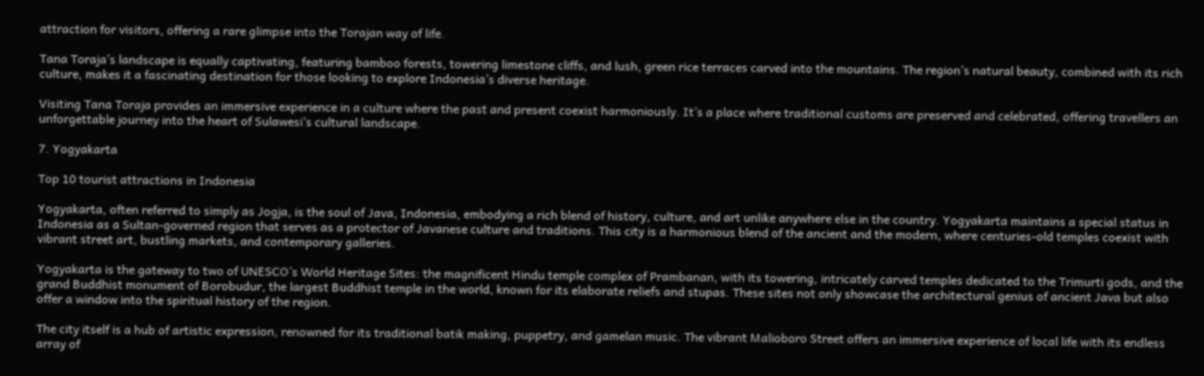attraction for visitors, offering a rare glimpse into the Torajan way of life.

Tana Toraja’s landscape is equally captivating, featuring bamboo forests, towering limestone cliffs, and lush, green rice terraces carved into the mountains. The region’s natural beauty, combined with its rich culture, makes it a fascinating destination for those looking to explore Indonesia’s diverse heritage.

Visiting Tana Toraja provides an immersive experience in a culture where the past and present coexist harmoniously. It’s a place where traditional customs are preserved and celebrated, offering travellers an unforgettable journey into the heart of Sulawesi’s cultural landscape.

7. Yogyakarta

Top 10 tourist attractions in Indonesia

Yogyakarta, often referred to simply as Jogja, is the soul of Java, Indonesia, embodying a rich blend of history, culture, and art unlike anywhere else in the country. Yogyakarta maintains a special status in Indonesia as a Sultan-governed region that serves as a protector of Javanese culture and traditions. This city is a harmonious blend of the ancient and the modern, where centuries-old temples coexist with vibrant street art, bustling markets, and contemporary galleries.

Yogyakarta is the gateway to two of UNESCO’s World Heritage Sites: the magnificent Hindu temple complex of Prambanan, with its towering, intricately carved temples dedicated to the Trimurti gods, and the grand Buddhist monument of Borobudur, the largest Buddhist temple in the world, known for its elaborate reliefs and stupas. These sites not only showcase the architectural genius of ancient Java but also offer a window into the spiritual history of the region.

The city itself is a hub of artistic expression, renowned for its traditional batik making, puppetry, and gamelan music. The vibrant Malioboro Street offers an immersive experience of local life with its endless array of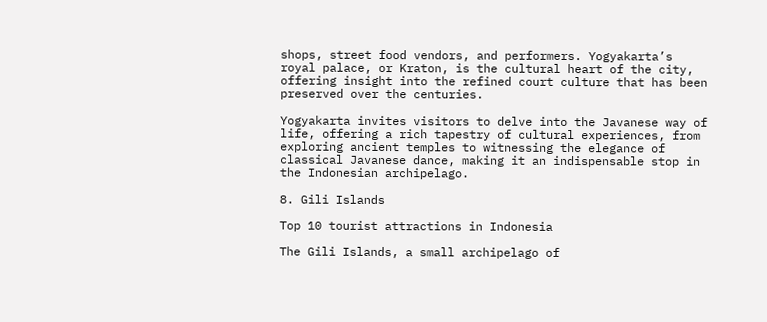shops, street food vendors, and performers. Yogyakarta’s royal palace, or Kraton, is the cultural heart of the city, offering insight into the refined court culture that has been preserved over the centuries.

Yogyakarta invites visitors to delve into the Javanese way of life, offering a rich tapestry of cultural experiences, from exploring ancient temples to witnessing the elegance of classical Javanese dance, making it an indispensable stop in the Indonesian archipelago.

8. Gili Islands

Top 10 tourist attractions in Indonesia

The Gili Islands, a small archipelago of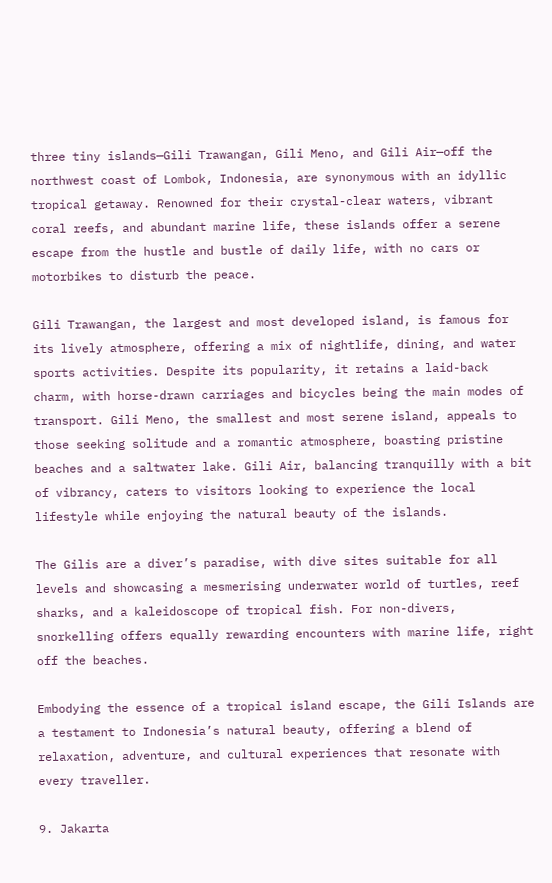three tiny islands—Gili Trawangan, Gili Meno, and Gili Air—off the northwest coast of Lombok, Indonesia, are synonymous with an idyllic tropical getaway. Renowned for their crystal-clear waters, vibrant coral reefs, and abundant marine life, these islands offer a serene escape from the hustle and bustle of daily life, with no cars or motorbikes to disturb the peace.

Gili Trawangan, the largest and most developed island, is famous for its lively atmosphere, offering a mix of nightlife, dining, and water sports activities. Despite its popularity, it retains a laid-back charm, with horse-drawn carriages and bicycles being the main modes of transport. Gili Meno, the smallest and most serene island, appeals to those seeking solitude and a romantic atmosphere, boasting pristine beaches and a saltwater lake. Gili Air, balancing tranquilly with a bit of vibrancy, caters to visitors looking to experience the local lifestyle while enjoying the natural beauty of the islands.

The Gilis are a diver’s paradise, with dive sites suitable for all levels and showcasing a mesmerising underwater world of turtles, reef sharks, and a kaleidoscope of tropical fish. For non-divers, snorkelling offers equally rewarding encounters with marine life, right off the beaches.

Embodying the essence of a tropical island escape, the Gili Islands are a testament to Indonesia’s natural beauty, offering a blend of relaxation, adventure, and cultural experiences that resonate with every traveller.

9. Jakarta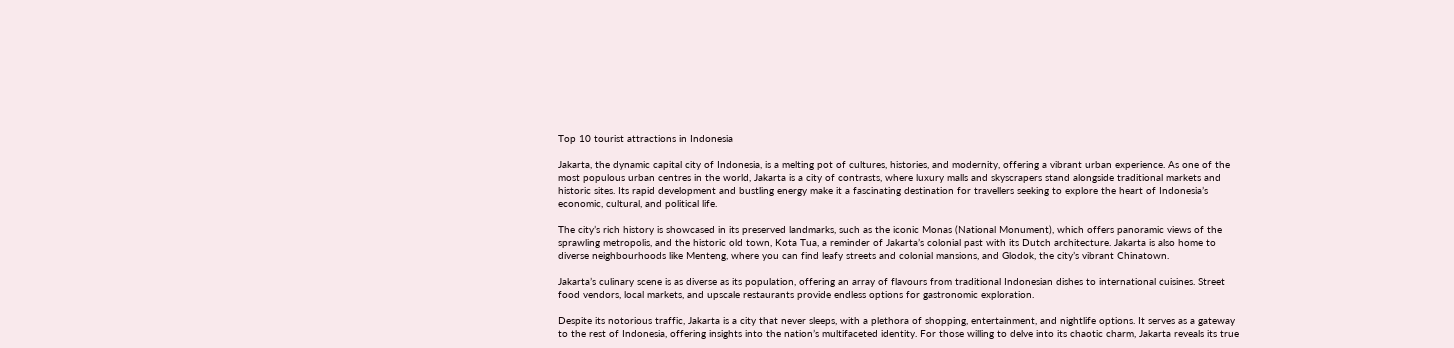Top 10 tourist attractions in Indonesia

Jakarta, the dynamic capital city of Indonesia, is a melting pot of cultures, histories, and modernity, offering a vibrant urban experience. As one of the most populous urban centres in the world, Jakarta is a city of contrasts, where luxury malls and skyscrapers stand alongside traditional markets and historic sites. Its rapid development and bustling energy make it a fascinating destination for travellers seeking to explore the heart of Indonesia’s economic, cultural, and political life.

The city’s rich history is showcased in its preserved landmarks, such as the iconic Monas (National Monument), which offers panoramic views of the sprawling metropolis, and the historic old town, Kota Tua, a reminder of Jakarta’s colonial past with its Dutch architecture. Jakarta is also home to diverse neighbourhoods like Menteng, where you can find leafy streets and colonial mansions, and Glodok, the city’s vibrant Chinatown.

Jakarta’s culinary scene is as diverse as its population, offering an array of flavours from traditional Indonesian dishes to international cuisines. Street food vendors, local markets, and upscale restaurants provide endless options for gastronomic exploration.

Despite its notorious traffic, Jakarta is a city that never sleeps, with a plethora of shopping, entertainment, and nightlife options. It serves as a gateway to the rest of Indonesia, offering insights into the nation’s multifaceted identity. For those willing to delve into its chaotic charm, Jakarta reveals its true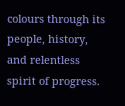colours through its people, history, and relentless spirit of progress.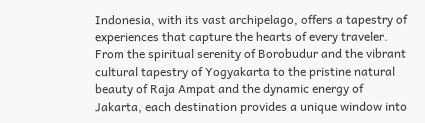Indonesia, with its vast archipelago, offers a tapestry of experiences that capture the hearts of every traveler. From the spiritual serenity of Borobudur and the vibrant cultural tapestry of Yogyakarta to the pristine natural beauty of Raja Ampat and the dynamic energy of Jakarta, each destination provides a unique window into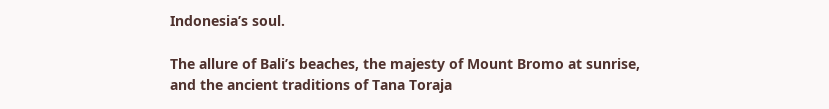Indonesia’s soul.

The allure of Bali’s beaches, the majesty of Mount Bromo at sunrise, and the ancient traditions of Tana Toraja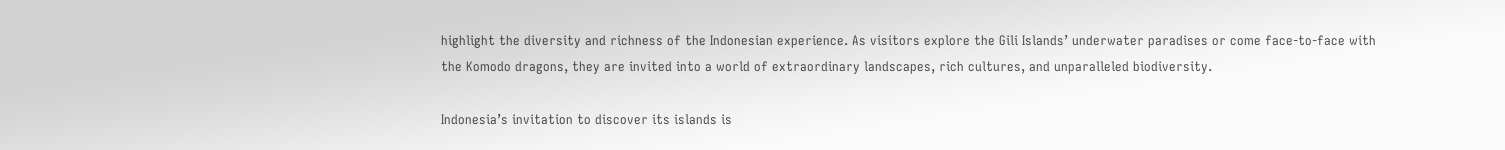highlight the diversity and richness of the Indonesian experience. As visitors explore the Gili Islands’ underwater paradises or come face-to-face with the Komodo dragons, they are invited into a world of extraordinary landscapes, rich cultures, and unparalleled biodiversity.

Indonesia’s invitation to discover its islands is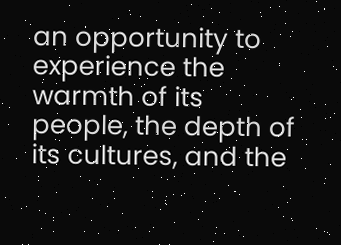an opportunity to experience the warmth of its people, the depth of its cultures, and the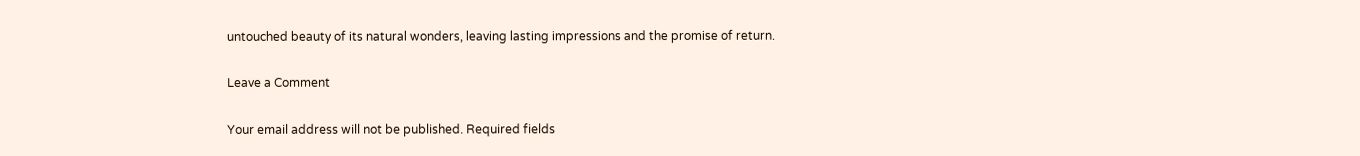untouched beauty of its natural wonders, leaving lasting impressions and the promise of return.

Leave a Comment

Your email address will not be published. Required fields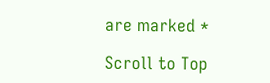are marked *

Scroll to Top